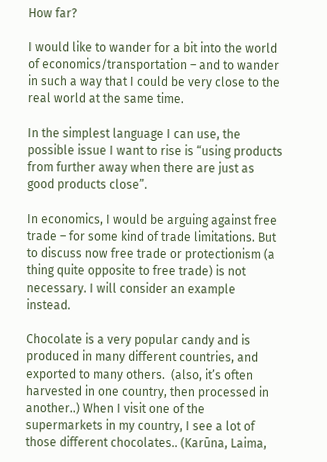How far?

I would like to wander for a bit into the world of economics/transportation – and to wander in such a way that I could be very close to the real world at the same time.

In the simplest language I can use, the possible issue I want to rise is “using products from further away when there are just as good products close”.

In economics, I would be arguing against free trade – for some kind of trade limitations. But to discuss now free trade or protectionism (a thing quite opposite to free trade) is not necessary. I will consider an example instead.

Chocolate is a very popular candy and is produced in many different countries, and exported to many others.  (also, it’s often harvested in one country, then processed in another..) When I visit one of the supermarkets in my country, I see a lot of those different chocolates.. (Karūna, Laima,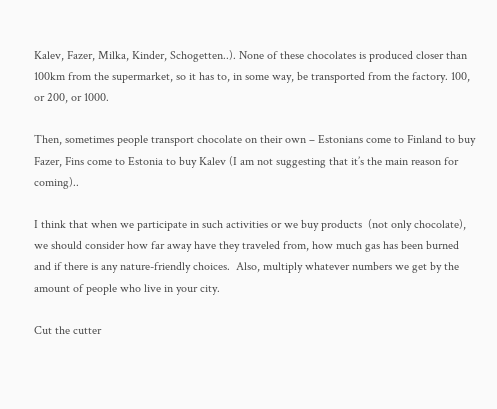Kalev, Fazer, Milka, Kinder, Schogetten..). None of these chocolates is produced closer than 100km from the supermarket, so it has to, in some way, be transported from the factory. 100, or 200, or 1000.

Then, sometimes people transport chocolate on their own – Estonians come to Finland to buy Fazer, Fins come to Estonia to buy Kalev (I am not suggesting that it’s the main reason for coming)..

I think that when we participate in such activities or we buy products  (not only chocolate), we should consider how far away have they traveled from, how much gas has been burned and if there is any nature-friendly choices.  Also, multiply whatever numbers we get by the amount of people who live in your city.

Cut the cutter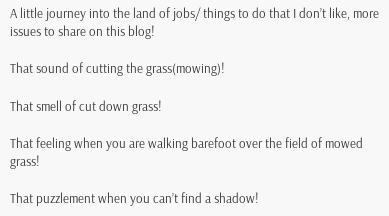A little journey into the land of jobs/ things to do that I don’t like, more issues to share on this blog!

That sound of cutting the grass(mowing)!

That smell of cut down grass!

That feeling when you are walking barefoot over the field of mowed grass!

That puzzlement when you can’t find a shadow!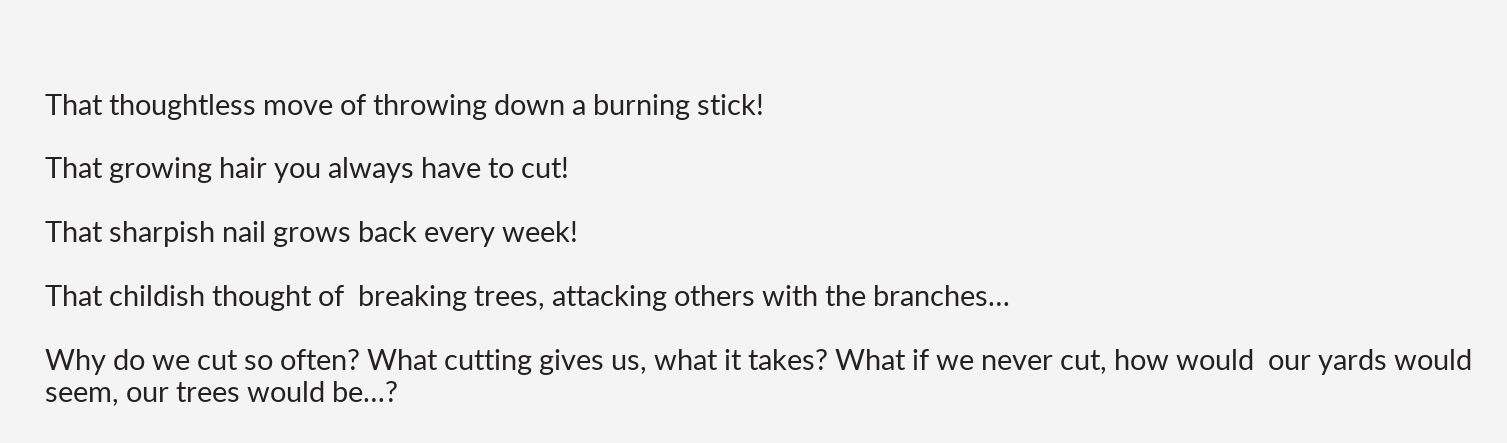That thoughtless move of throwing down a burning stick!

That growing hair you always have to cut!

That sharpish nail grows back every week!

That childish thought of  breaking trees, attacking others with the branches…

Why do we cut so often? What cutting gives us, what it takes? What if we never cut, how would  our yards would seem, our trees would be…?